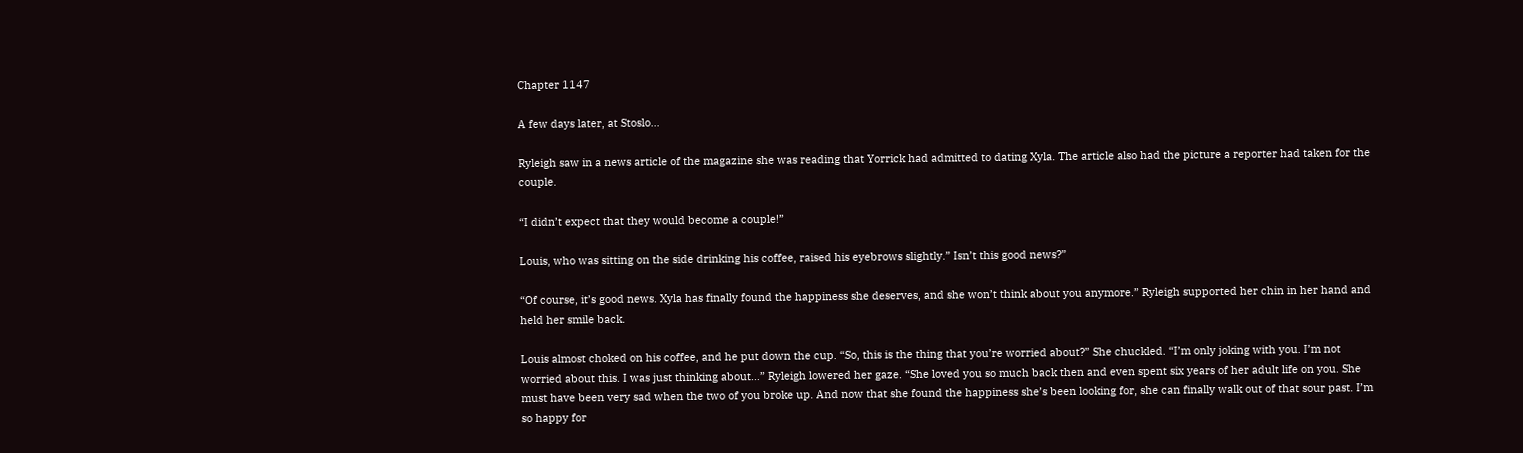Chapter 1147

A few days later, at Stoslo…

Ryleigh saw in a news article of the magazine she was reading that Yorrick had admitted to dating Xyla. The article also had the picture a reporter had taken for the couple.

“I didn’t expect that they would become a couple!”

Louis, who was sitting on the side drinking his coffee, raised his eyebrows slightly.” Isn’t this good news?”

“Of course, it’s good news. Xyla has finally found the happiness she deserves, and she won’t think about you anymore.” Ryleigh supported her chin in her hand and held her smile back.

Louis almost choked on his coffee, and he put down the cup. “So, this is the thing that you’re worried about?” She chuckled. “I’m only joking with you. I’m not worried about this. I was just thinking about…” Ryleigh lowered her gaze. “She loved you so much back then and even spent six years of her adult life on you. She must have been very sad when the two of you broke up. And now that she found the happiness she’s been looking for, she can finally walk out of that sour past. I’m so happy for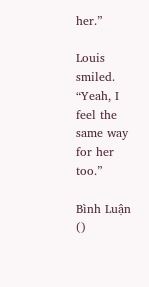her.”

Louis smiled. “Yeah, I feel the same way for her too.”

Bình Luận ()